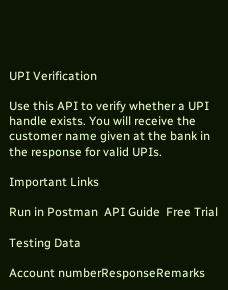UPI Verification

Use this API to verify whether a UPI handle exists. You will receive the customer name given at the bank in the response for valid UPIs.

Important Links

Run in Postman  API Guide  Free Trial

Testing Data

Account numberResponseRemarks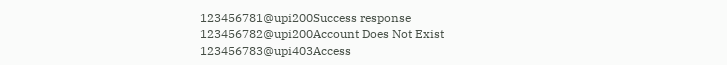123456781@upi200Success response
123456782@upi200Account Does Not Exist
123456783@upi403Access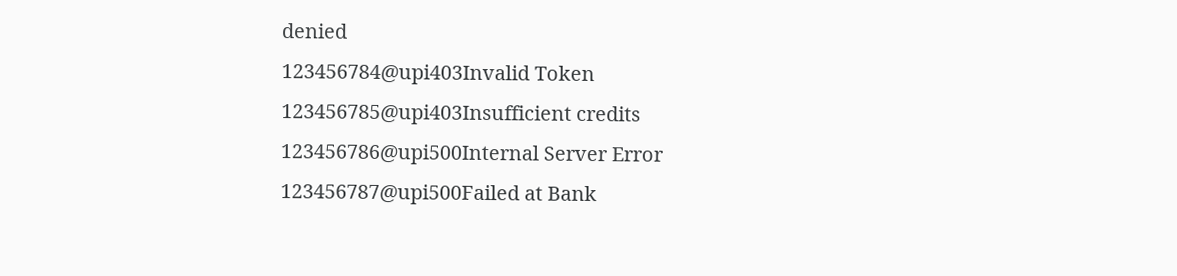denied
123456784@upi403Invalid Token
123456785@upi403Insufficient credits
123456786@upi500Internal Server Error
123456787@upi500Failed at Bank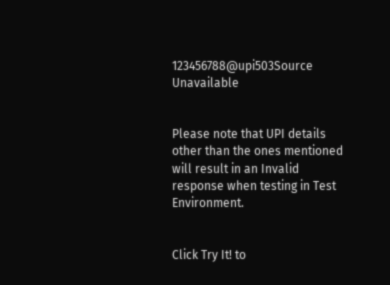123456788@upi503Source Unavailable


Please note that UPI details other than the ones mentioned will result in an Invalid response when testing in Test Environment.


Click Try It! to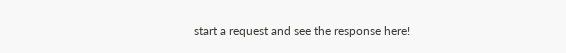start a request and see the response here!